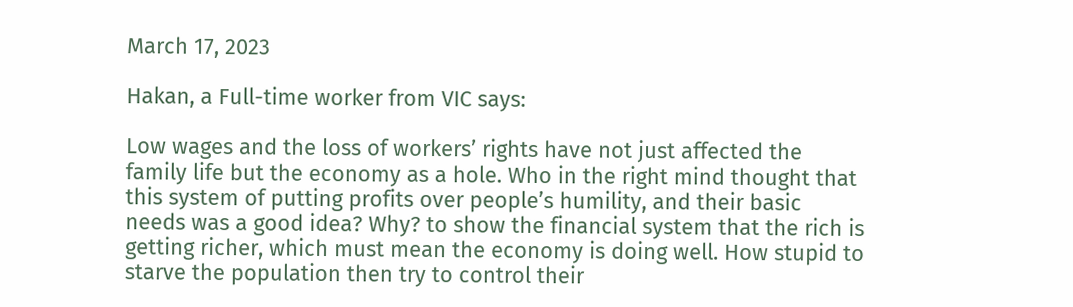March 17, 2023

Hakan, a Full-time worker from VIC says:

Low wages and the loss of workers’ rights have not just affected the family life but the economy as a hole. Who in the right mind thought that this system of putting profits over people’s humility, and their basic needs was a good idea? Why? to show the financial system that the rich is getting richer, which must mean the economy is doing well. How stupid to starve the population then try to control their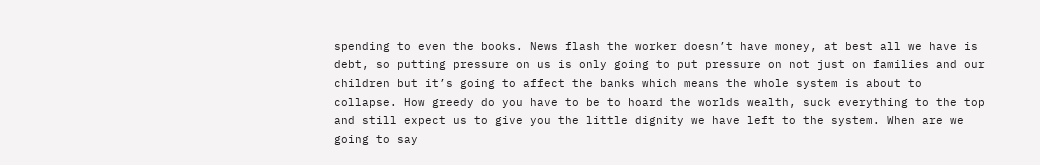spending to even the books. News flash the worker doesn’t have money, at best all we have is debt, so putting pressure on us is only going to put pressure on not just on families and our children but it’s going to affect the banks which means the whole system is about to collapse. How greedy do you have to be to hoard the worlds wealth, suck everything to the top and still expect us to give you the little dignity we have left to the system. When are we going to say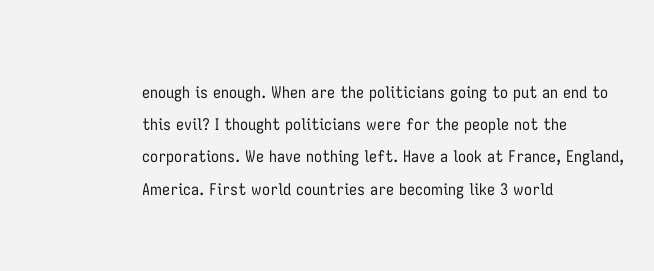enough is enough. When are the politicians going to put an end to this evil? I thought politicians were for the people not the corporations. We have nothing left. Have a look at France, England, America. First world countries are becoming like 3 world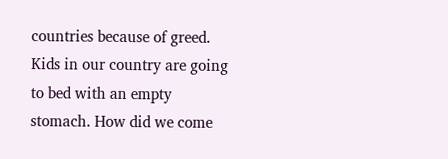countries because of greed. Kids in our country are going to bed with an empty stomach. How did we come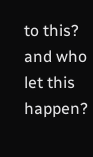to this? and who let this happen?